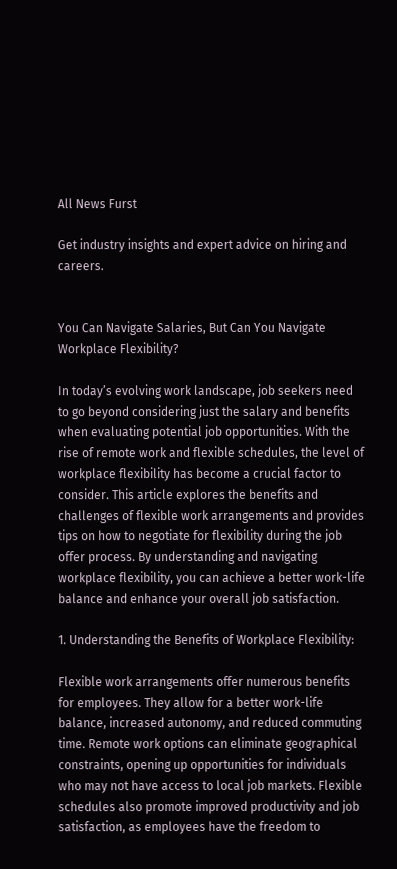All News Furst

Get industry insights and expert advice on hiring and careers.


You Can Navigate Salaries, But Can You Navigate Workplace Flexibility?

In today’s evolving work landscape, job seekers need to go beyond considering just the salary and benefits when evaluating potential job opportunities. With the rise of remote work and flexible schedules, the level of workplace flexibility has become a crucial factor to consider. This article explores the benefits and challenges of flexible work arrangements and provides tips on how to negotiate for flexibility during the job offer process. By understanding and navigating workplace flexibility, you can achieve a better work-life balance and enhance your overall job satisfaction.

1. Understanding the Benefits of Workplace Flexibility:

Flexible work arrangements offer numerous benefits for employees. They allow for a better work-life balance, increased autonomy, and reduced commuting time. Remote work options can eliminate geographical constraints, opening up opportunities for individuals who may not have access to local job markets. Flexible schedules also promote improved productivity and job satisfaction, as employees have the freedom to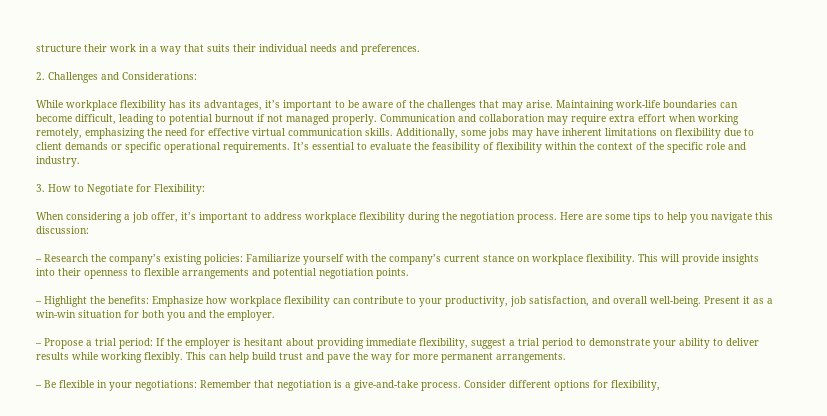structure their work in a way that suits their individual needs and preferences.

2. Challenges and Considerations:

While workplace flexibility has its advantages, it’s important to be aware of the challenges that may arise. Maintaining work-life boundaries can become difficult, leading to potential burnout if not managed properly. Communication and collaboration may require extra effort when working remotely, emphasizing the need for effective virtual communication skills. Additionally, some jobs may have inherent limitations on flexibility due to client demands or specific operational requirements. It’s essential to evaluate the feasibility of flexibility within the context of the specific role and industry.

3. How to Negotiate for Flexibility:

When considering a job offer, it’s important to address workplace flexibility during the negotiation process. Here are some tips to help you navigate this discussion:

– Research the company’s existing policies: Familiarize yourself with the company’s current stance on workplace flexibility. This will provide insights into their openness to flexible arrangements and potential negotiation points.

– Highlight the benefits: Emphasize how workplace flexibility can contribute to your productivity, job satisfaction, and overall well-being. Present it as a win-win situation for both you and the employer.

– Propose a trial period: If the employer is hesitant about providing immediate flexibility, suggest a trial period to demonstrate your ability to deliver results while working flexibly. This can help build trust and pave the way for more permanent arrangements.

– Be flexible in your negotiations: Remember that negotiation is a give-and-take process. Consider different options for flexibility,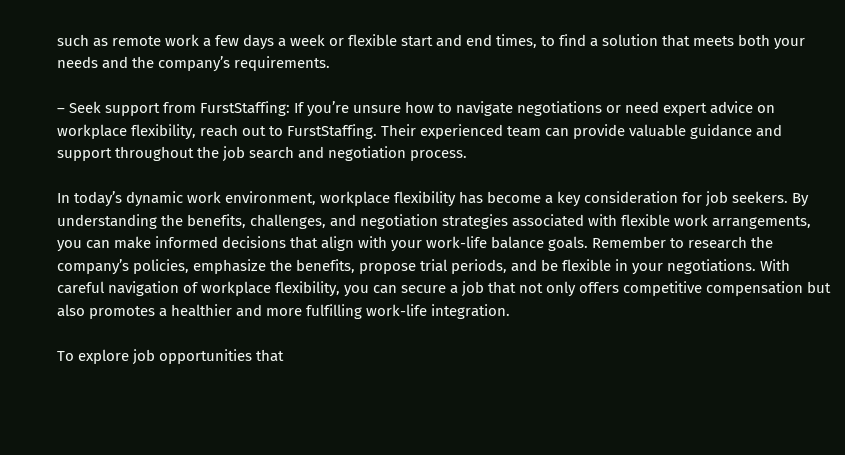such as remote work a few days a week or flexible start and end times, to find a solution that meets both your needs and the company’s requirements.

– Seek support from FurstStaffing: If you’re unsure how to navigate negotiations or need expert advice on workplace flexibility, reach out to FurstStaffing. Their experienced team can provide valuable guidance and support throughout the job search and negotiation process.

In today’s dynamic work environment, workplace flexibility has become a key consideration for job seekers. By understanding the benefits, challenges, and negotiation strategies associated with flexible work arrangements, you can make informed decisions that align with your work-life balance goals. Remember to research the company’s policies, emphasize the benefits, propose trial periods, and be flexible in your negotiations. With careful navigation of workplace flexibility, you can secure a job that not only offers competitive compensation but also promotes a healthier and more fulfilling work-life integration.

To explore job opportunities that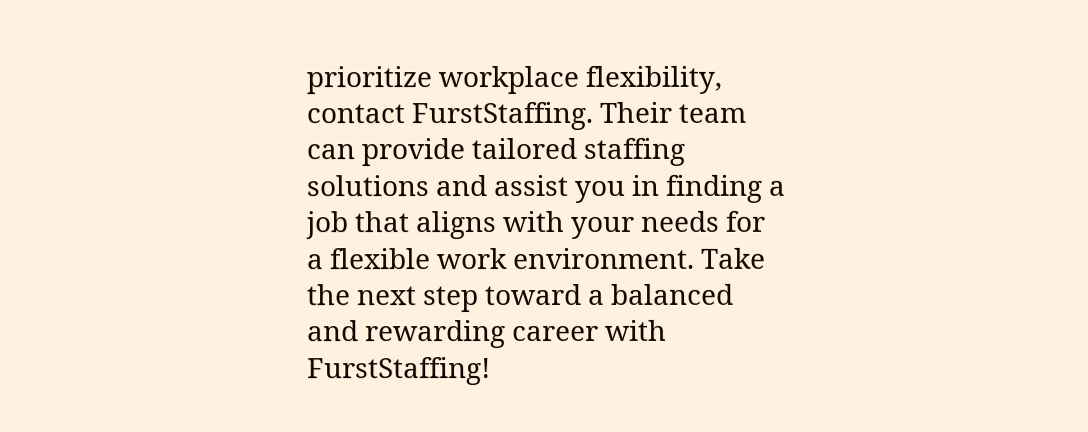prioritize workplace flexibility, contact FurstStaffing. Their team can provide tailored staffing solutions and assist you in finding a job that aligns with your needs for a flexible work environment. Take the next step toward a balanced and rewarding career with FurstStaffing!